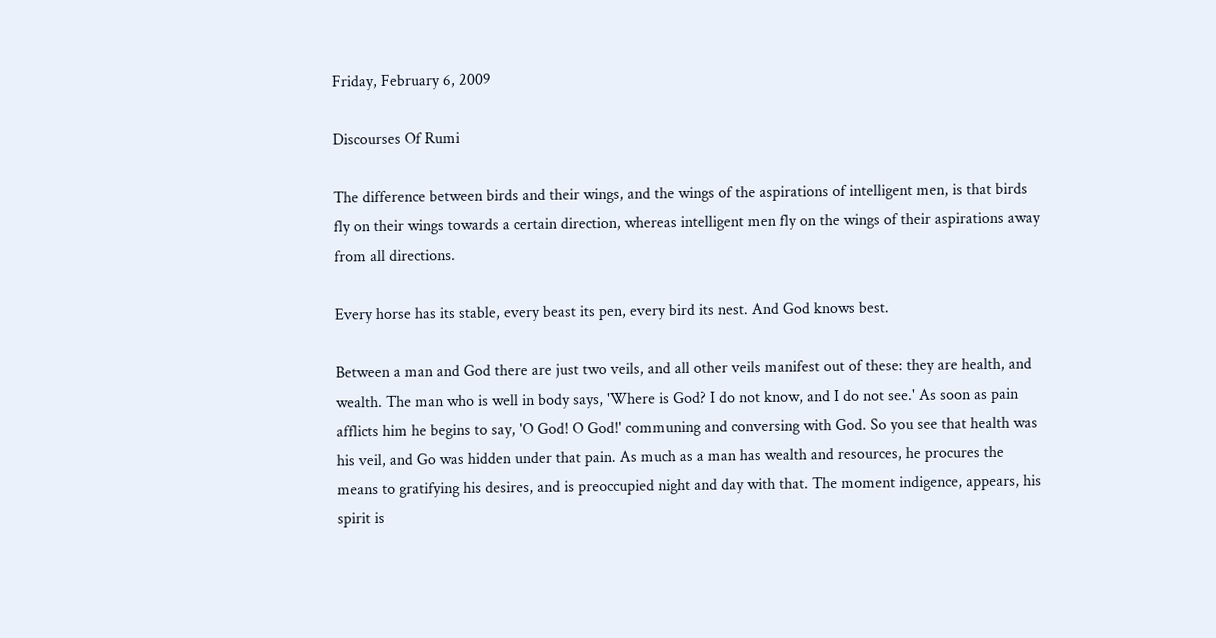Friday, February 6, 2009

Discourses Of Rumi

The difference between birds and their wings, and the wings of the aspirations of intelligent men, is that birds fly on their wings towards a certain direction, whereas intelligent men fly on the wings of their aspirations away from all directions.

Every horse has its stable, every beast its pen, every bird its nest. And God knows best.

Between a man and God there are just two veils, and all other veils manifest out of these: they are health, and wealth. The man who is well in body says, 'Where is God? I do not know, and I do not see.' As soon as pain afflicts him he begins to say, 'O God! O God!' communing and conversing with God. So you see that health was his veil, and Go was hidden under that pain. As much as a man has wealth and resources, he procures the means to gratifying his desires, and is preoccupied night and day with that. The moment indigence, appears, his spirit is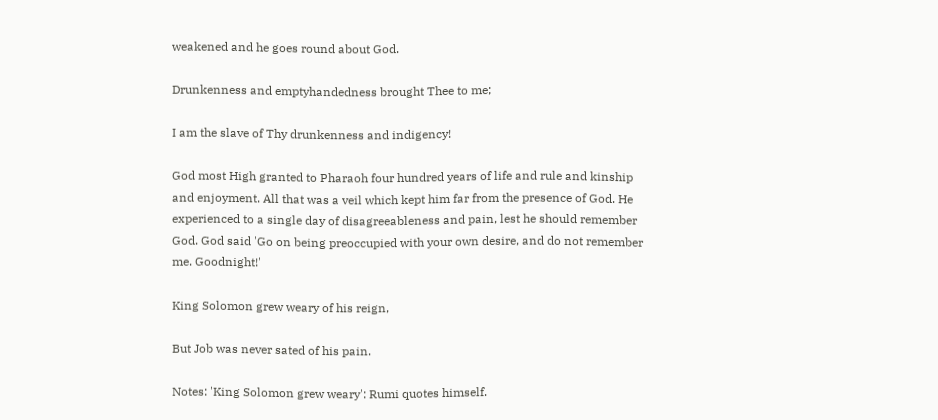weakened and he goes round about God.

Drunkenness and emptyhandedness brought Thee to me;

I am the slave of Thy drunkenness and indigency!

God most High granted to Pharaoh four hundred years of life and rule and kinship and enjoyment. All that was a veil which kept him far from the presence of God. He experienced to a single day of disagreeableness and pain, lest he should remember God. God said 'Go on being preoccupied with your own desire, and do not remember me. Goodnight!'

King Solomon grew weary of his reign,

But Job was never sated of his pain.

Notes: 'King Solomon grew weary': Rumi quotes himself.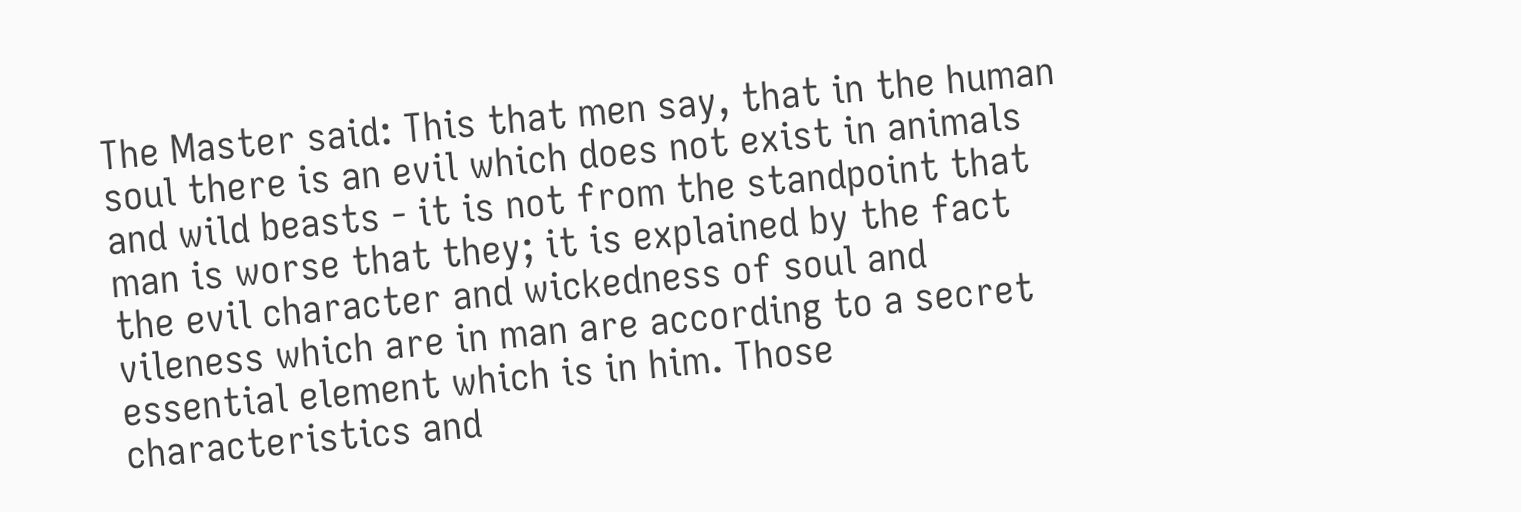The Master said: This that men say, that in the human soul there is an evil which does not exist in animals and wild beasts - it is not from the standpoint that man is worse that they; it is explained by the fact the evil character and wickedness of soul and vileness which are in man are according to a secret essential element which is in him. Those characteristics and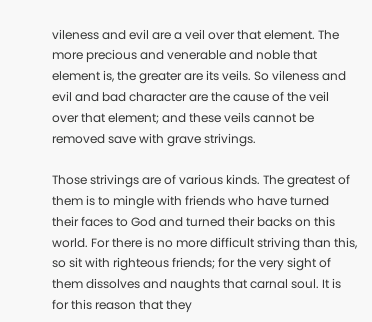vileness and evil are a veil over that element. The more precious and venerable and noble that element is, the greater are its veils. So vileness and evil and bad character are the cause of the veil over that element; and these veils cannot be removed save with grave strivings.

Those strivings are of various kinds. The greatest of them is to mingle with friends who have turned their faces to God and turned their backs on this world. For there is no more difficult striving than this, so sit with righteous friends; for the very sight of them dissolves and naughts that carnal soul. It is for this reason that they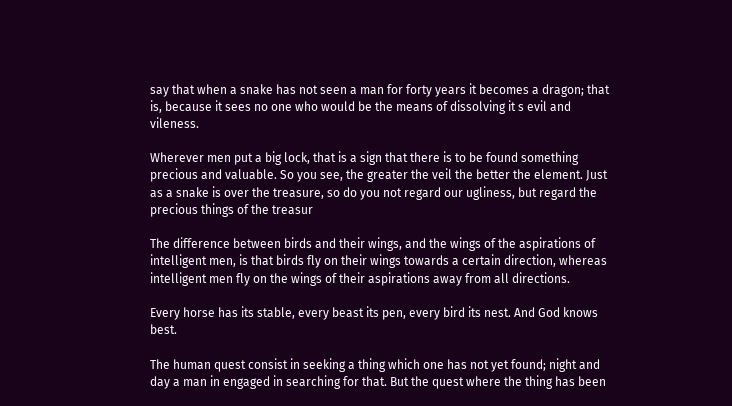say that when a snake has not seen a man for forty years it becomes a dragon; that is, because it sees no one who would be the means of dissolving it s evil and vileness.

Wherever men put a big lock, that is a sign that there is to be found something precious and valuable. So you see, the greater the veil the better the element. Just as a snake is over the treasure, so do you not regard our ugliness, but regard the precious things of the treasur

The difference between birds and their wings, and the wings of the aspirations of intelligent men, is that birds fly on their wings towards a certain direction, whereas intelligent men fly on the wings of their aspirations away from all directions.

Every horse has its stable, every beast its pen, every bird its nest. And God knows best.

The human quest consist in seeking a thing which one has not yet found; night and day a man in engaged in searching for that. But the quest where the thing has been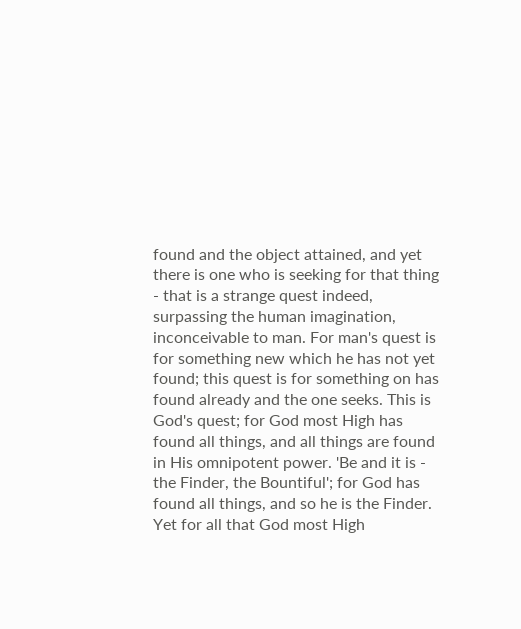found and the object attained, and yet there is one who is seeking for that thing - that is a strange quest indeed, surpassing the human imagination, inconceivable to man. For man's quest is for something new which he has not yet found; this quest is for something on has found already and the one seeks. This is God's quest; for God most High has found all things, and all things are found in His omnipotent power. 'Be and it is - the Finder, the Bountiful'; for God has found all things, and so he is the Finder. Yet for all that God most High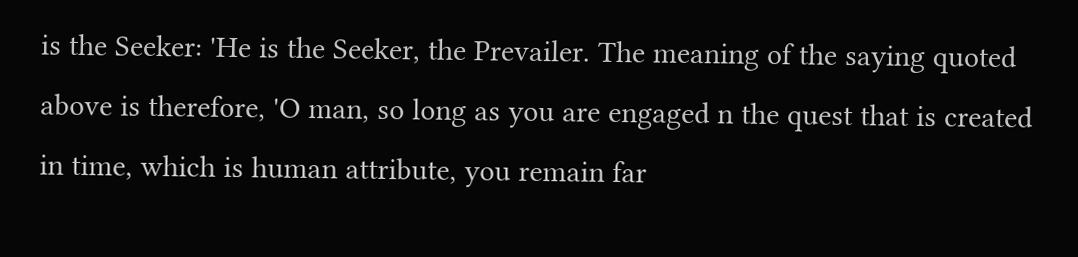is the Seeker: 'He is the Seeker, the Prevailer. The meaning of the saying quoted above is therefore, 'O man, so long as you are engaged n the quest that is created in time, which is human attribute, you remain far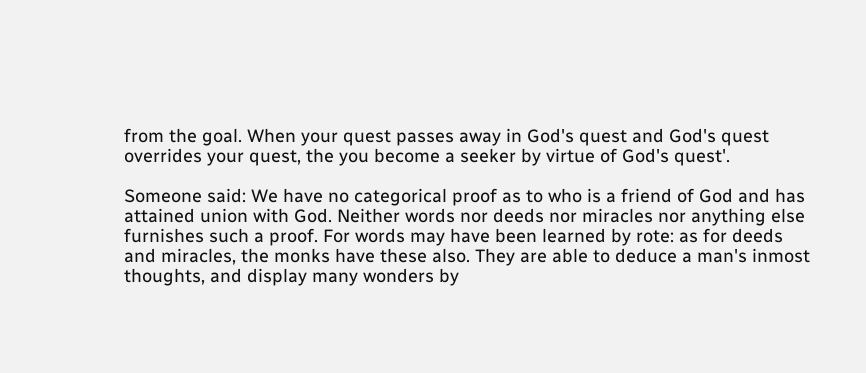from the goal. When your quest passes away in God's quest and God's quest overrides your quest, the you become a seeker by virtue of God's quest'.

Someone said: We have no categorical proof as to who is a friend of God and has attained union with God. Neither words nor deeds nor miracles nor anything else furnishes such a proof. For words may have been learned by rote: as for deeds and miracles, the monks have these also. They are able to deduce a man's inmost thoughts, and display many wonders by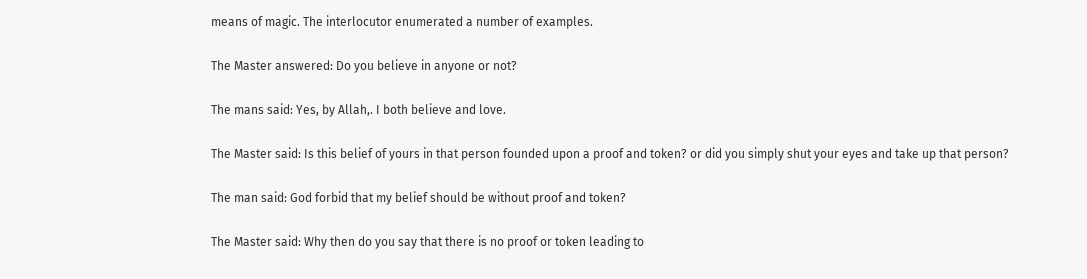means of magic. The interlocutor enumerated a number of examples.

The Master answered: Do you believe in anyone or not?

The mans said: Yes, by Allah,. I both believe and love.

The Master said: Is this belief of yours in that person founded upon a proof and token? or did you simply shut your eyes and take up that person?

The man said: God forbid that my belief should be without proof and token?

The Master said: Why then do you say that there is no proof or token leading to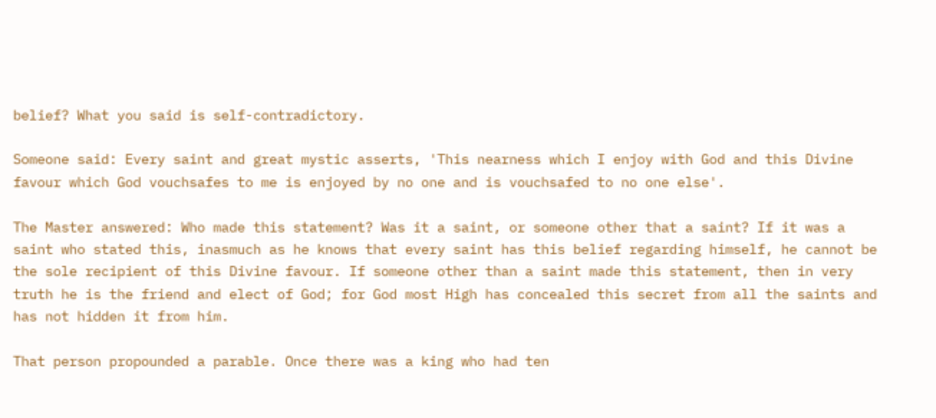belief? What you said is self-contradictory.

Someone said: Every saint and great mystic asserts, 'This nearness which I enjoy with God and this Divine favour which God vouchsafes to me is enjoyed by no one and is vouchsafed to no one else'.

The Master answered: Who made this statement? Was it a saint, or someone other that a saint? If it was a saint who stated this, inasmuch as he knows that every saint has this belief regarding himself, he cannot be the sole recipient of this Divine favour. If someone other than a saint made this statement, then in very truth he is the friend and elect of God; for God most High has concealed this secret from all the saints and has not hidden it from him.

That person propounded a parable. Once there was a king who had ten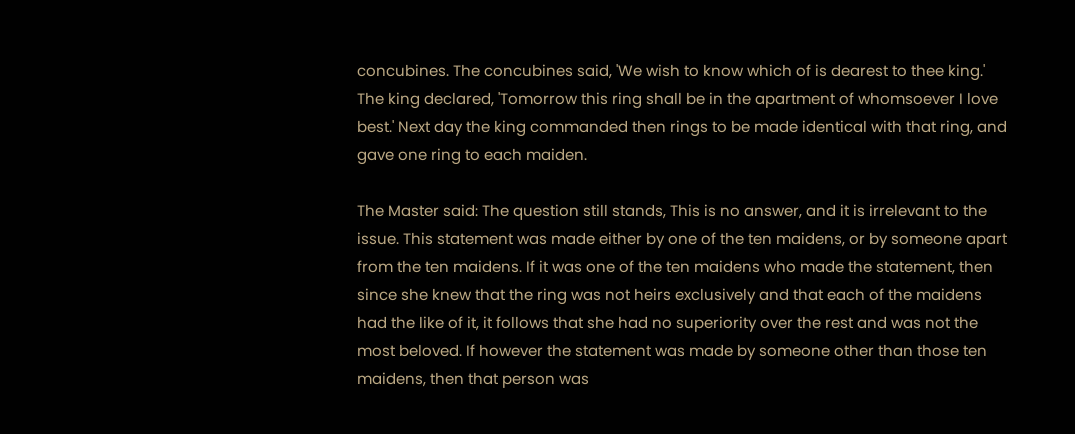concubines. The concubines said, 'We wish to know which of is dearest to thee king.' The king declared, 'Tomorrow this ring shall be in the apartment of whomsoever I love best.' Next day the king commanded then rings to be made identical with that ring, and gave one ring to each maiden.

The Master said: The question still stands, This is no answer, and it is irrelevant to the issue. This statement was made either by one of the ten maidens, or by someone apart from the ten maidens. If it was one of the ten maidens who made the statement, then since she knew that the ring was not heirs exclusively and that each of the maidens had the like of it, it follows that she had no superiority over the rest and was not the most beloved. If however the statement was made by someone other than those ten maidens, then that person was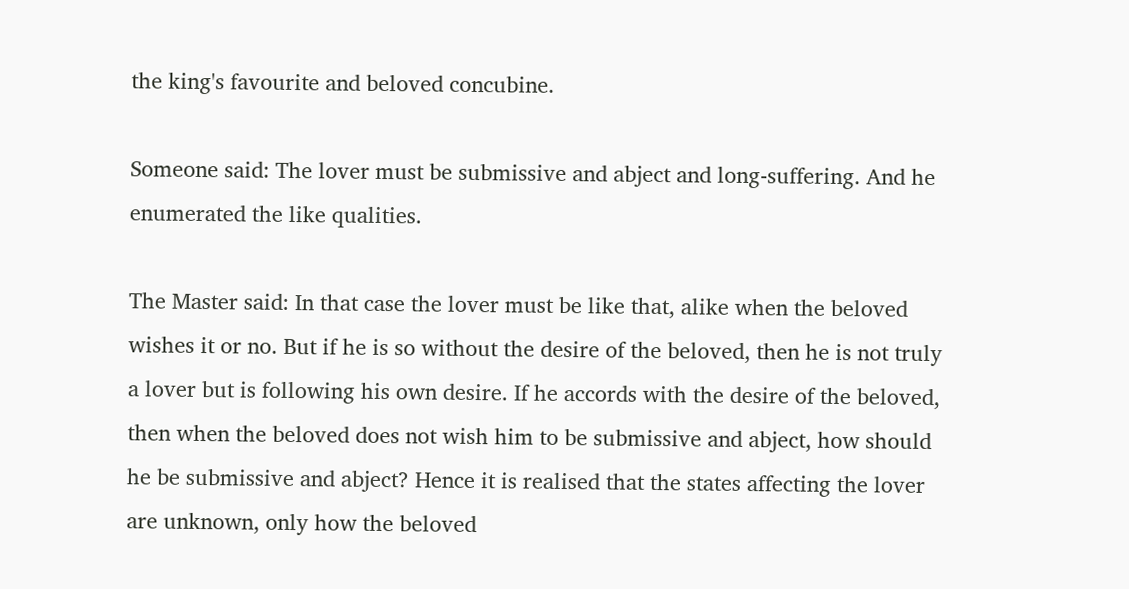the king's favourite and beloved concubine.

Someone said: The lover must be submissive and abject and long-suffering. And he enumerated the like qualities.

The Master said: In that case the lover must be like that, alike when the beloved wishes it or no. But if he is so without the desire of the beloved, then he is not truly a lover but is following his own desire. If he accords with the desire of the beloved, then when the beloved does not wish him to be submissive and abject, how should he be submissive and abject? Hence it is realised that the states affecting the lover are unknown, only how the beloved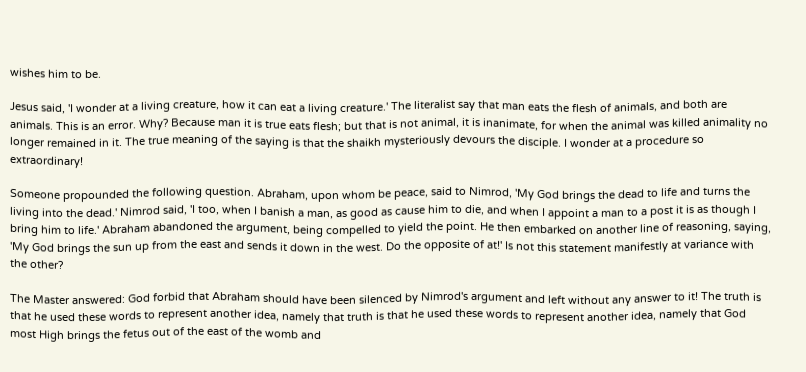wishes him to be.

Jesus said, 'I wonder at a living creature, how it can eat a living creature.' The literalist say that man eats the flesh of animals, and both are animals. This is an error. Why? Because man it is true eats flesh; but that is not animal, it is inanimate, for when the animal was killed animality no longer remained in it. The true meaning of the saying is that the shaikh mysteriously devours the disciple. I wonder at a procedure so extraordinary!

Someone propounded the following question. Abraham, upon whom be peace, said to Nimrod, 'My God brings the dead to life and turns the living into the dead.' Nimrod said, 'I too, when I banish a man, as good as cause him to die, and when I appoint a man to a post it is as though I bring him to life.' Abraham abandoned the argument, being compelled to yield the point. He then embarked on another line of reasoning, saying, 'My God brings the sun up from the east and sends it down in the west. Do the opposite of at!' Is not this statement manifestly at variance with the other?

The Master answered: God forbid that Abraham should have been silenced by Nimrod's argument and left without any answer to it! The truth is that he used these words to represent another idea, namely that truth is that he used these words to represent another idea, namely that God most High brings the fetus out of the east of the womb and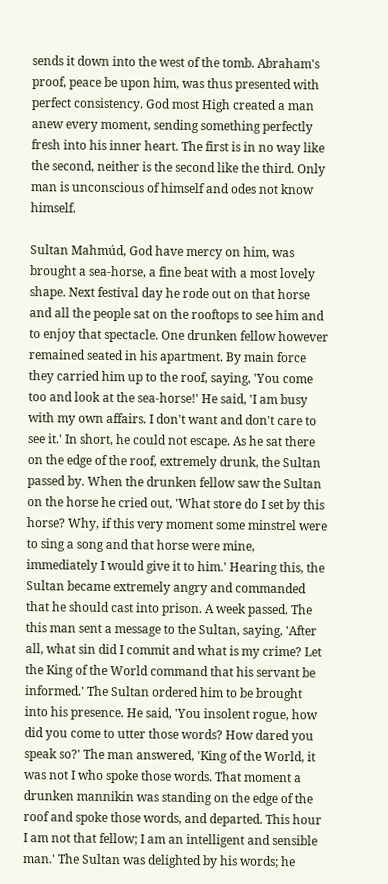sends it down into the west of the tomb. Abraham's proof, peace be upon him, was thus presented with perfect consistency. God most High created a man anew every moment, sending something perfectly fresh into his inner heart. The first is in no way like the second, neither is the second like the third. Only man is unconscious of himself and odes not know himself.

Sultan Mahmúd, God have mercy on him, was brought a sea-horse, a fine beat with a most lovely shape. Next festival day he rode out on that horse and all the people sat on the rooftops to see him and to enjoy that spectacle. One drunken fellow however remained seated in his apartment. By main force they carried him up to the roof, saying, 'You come too and look at the sea-horse!' He said, 'I am busy with my own affairs. I don't want and don't care to see it.' In short, he could not escape. As he sat there on the edge of the roof, extremely drunk, the Sultan passed by. When the drunken fellow saw the Sultan on the horse he cried out, 'What store do I set by this horse? Why, if this very moment some minstrel were to sing a song and that horse were mine, immediately I would give it to him.' Hearing this, the Sultan became extremely angry and commanded that he should cast into prison. A week passed. The this man sent a message to the Sultan, saying, 'After all, what sin did I commit and what is my crime? Let the King of the World command that his servant be informed.' The Sultan ordered him to be brought into his presence. He said, 'You insolent rogue, how did you come to utter those words? How dared you speak so?' The man answered, 'King of the World, it was not I who spoke those words. That moment a drunken mannikin was standing on the edge of the roof and spoke those words, and departed. This hour I am not that fellow; I am an intelligent and sensible man.' The Sultan was delighted by his words; he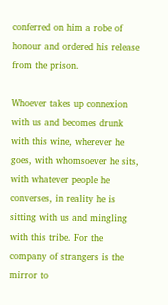conferred on him a robe of honour and ordered his release from the prison.

Whoever takes up connexion with us and becomes drunk with this wine, wherever he goes, with whomsoever he sits, with whatever people he converses, in reality he is sitting with us and mingling with this tribe. For the company of strangers is the mirror to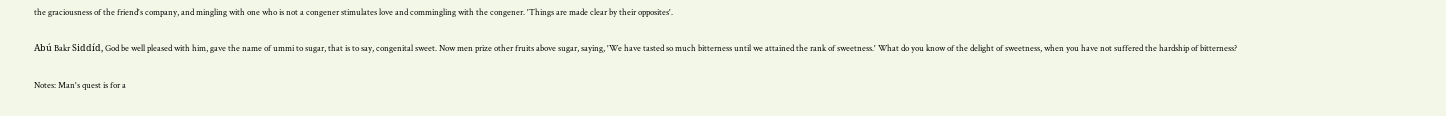the graciousness of the friend's company, and mingling with one who is not a congener stimulates love and commingling with the congener. 'Things are made clear by their opposites'.

Abú Bakr Siddíd, God be well pleased with him, gave the name of ummi to sugar, that is to say, congenital sweet. Now men prize other fruits above sugar, saying, 'We have tasted so much bitterness until we attained the rank of sweetness.' What do you know of the delight of sweetness, when you have not suffered the hardship of bitterness?

Notes: Man's quest is for a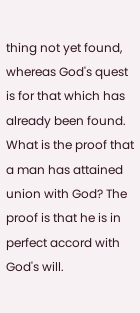thing not yet found, whereas God's quest is for that which has already been found. What is the proof that a man has attained union with God? The proof is that he is in perfect accord with God's will.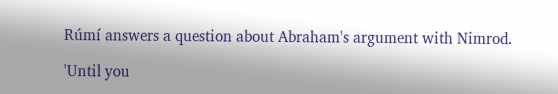Rúmí answers a question about Abraham's argument with Nimrod.

'Until you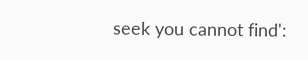seek you cannot find':